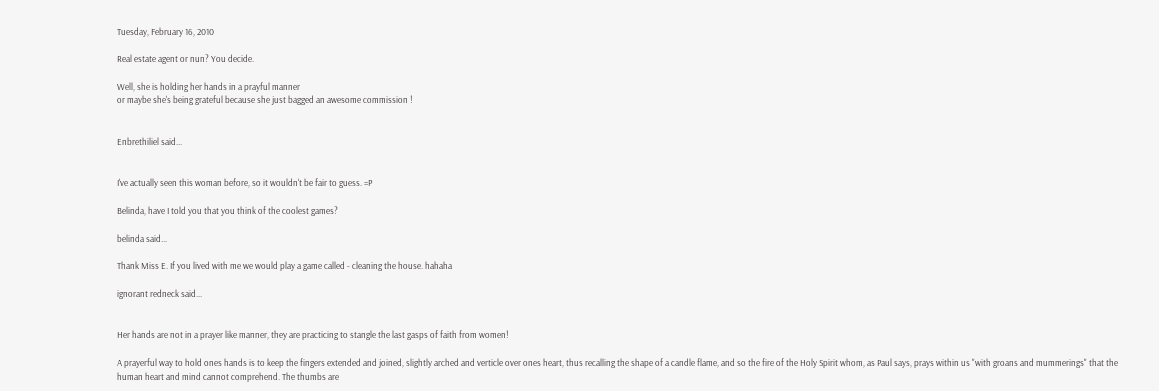Tuesday, February 16, 2010

Real estate agent or nun? You decide.

Well, she is holding her hands in a prayful manner
or maybe she's being grateful because she just bagged an awesome commission !


Enbrethiliel said...


I've actually seen this woman before, so it wouldn't be fair to guess. =P

Belinda, have I told you that you think of the coolest games?

belinda said...

Thank Miss E. If you lived with me we would play a game called - cleaning the house. hahaha

ignorant redneck said...


Her hands are not in a prayer like manner, they are practicing to stangle the last gasps of faith from women!

A prayerful way to hold ones hands is to keep the fingers extended and joined, slightly arched and verticle over ones heart, thus recalling the shape of a candle flame, and so the fire of the Holy Spirit whom, as Paul says, prays within us "with groans and mummerings" that the human heart and mind cannot comprehend. The thumbs are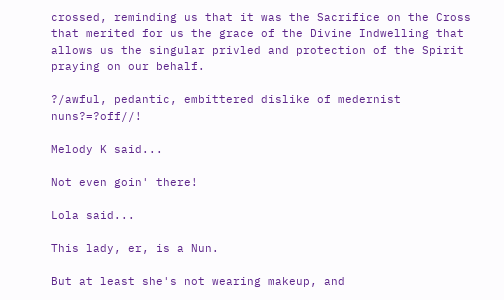crossed, reminding us that it was the Sacrifice on the Cross that merited for us the grace of the Divine Indwelling that allows us the singular privled and protection of the Spirit praying on our behalf.

?/awful, pedantic, embittered dislike of medernist nuns?=?off//!

Melody K said...

Not even goin' there!

Lola said...

This lady, er, is a Nun.

But at least she's not wearing makeup, and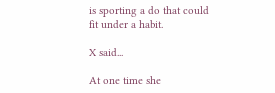is sporting a do that could fit under a habit.

X said...

At one time she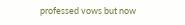professed vows but now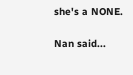she's a NONE.

Nan said...